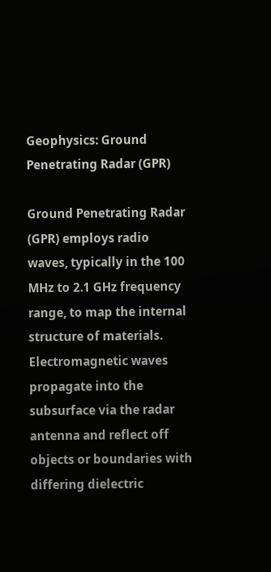Geophysics: Ground Penetrating Radar (GPR)

Ground Penetrating Radar (GPR) employs radio waves, typically in the 100 MHz to 2.1 GHz frequency range, to map the internal structure of materials. Electromagnetic waves propagate into the subsurface via the radar antenna and reflect off objects or boundaries with differing dielectric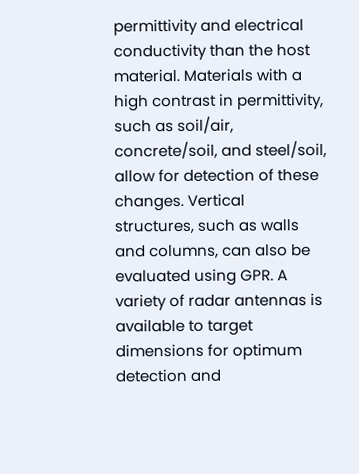permittivity and electrical conductivity than the host material. Materials with a high contrast in permittivity, such as soil/air, concrete/soil, and steel/soil, allow for detection of these changes. Vertical structures, such as walls and columns, can also be evaluated using GPR. A variety of radar antennas is available to target dimensions for optimum detection and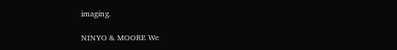imaging.

NINYO & MOORE We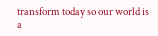transform today so our world is a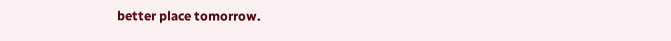better place tomorrow.